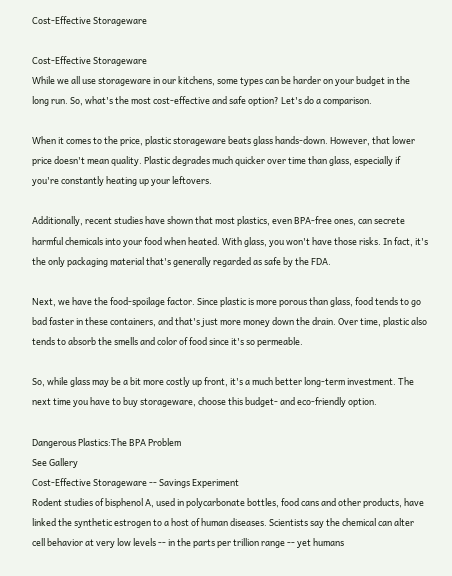Cost-Effective Storageware

Cost-Effective Storageware
While we all use storageware in our kitchens, some types can be harder on your budget in the long run. So, what's the most cost-effective and safe option? Let's do a comparison.

When it comes to the price, plastic storageware beats glass hands-down. However, that lower price doesn't mean quality. Plastic degrades much quicker over time than glass, especially if you're constantly heating up your leftovers.

Additionally, recent studies have shown that most plastics, even BPA-free ones, can secrete harmful chemicals into your food when heated. With glass, you won't have those risks. In fact, it's the only packaging material that's generally regarded as safe by the FDA.

Next, we have the food-spoilage factor. Since plastic is more porous than glass, food tends to go bad faster in these containers, and that's just more money down the drain. Over time, plastic also tends to absorb the smells and color of food since it's so permeable.

So, while glass may be a bit more costly up front, it's a much better long-term investment. The next time you have to buy storageware, choose this budget- and eco-friendly option.

Dangerous Plastics:The BPA Problem
See Gallery
Cost-Effective Storageware -- Savings Experiment
Rodent studies of bisphenol A, used in polycarbonate bottles, food cans and other products, have linked the synthetic estrogen to a host of human diseases. Scientists say the chemical can alter cell behavior at very low levels -- in the parts per trillion range -- yet humans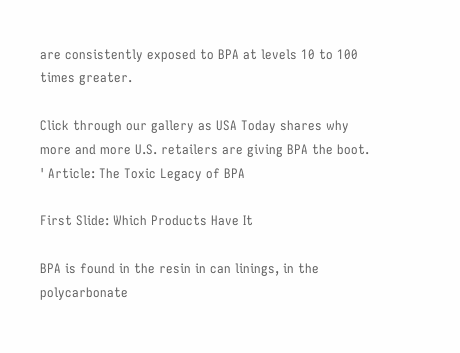are consistently exposed to BPA at levels 10 to 100 times greater.

Click through our gallery as USA Today shares why more and more U.S. retailers are giving BPA the boot.
' Article: The Toxic Legacy of BPA

First Slide: Which Products Have It

BPA is found in the resin in can linings, in the polycarbonate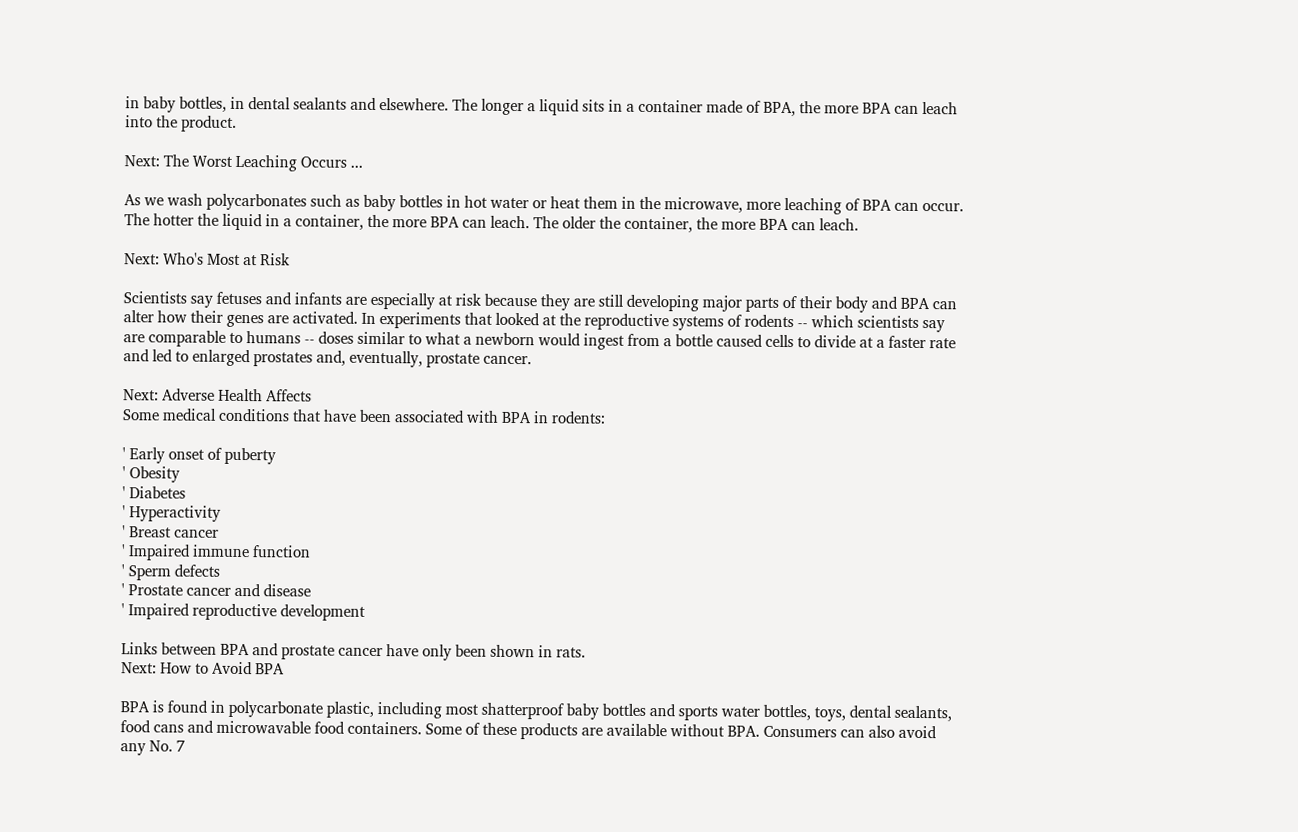in baby bottles, in dental sealants and elsewhere. The longer a liquid sits in a container made of BPA, the more BPA can leach into the product.

Next: The Worst Leaching Occurs ...

As we wash polycarbonates such as baby bottles in hot water or heat them in the microwave, more leaching of BPA can occur. The hotter the liquid in a container, the more BPA can leach. The older the container, the more BPA can leach.

Next: Who's Most at Risk

Scientists say fetuses and infants are especially at risk because they are still developing major parts of their body and BPA can alter how their genes are activated. In experiments that looked at the reproductive systems of rodents -- which scientists say are comparable to humans -- doses similar to what a newborn would ingest from a bottle caused cells to divide at a faster rate and led to enlarged prostates and, eventually, prostate cancer.

Next: Adverse Health Affects
Some medical conditions that have been associated with BPA in rodents:

' Early onset of puberty
' Obesity
' Diabetes
' Hyperactivity
' Breast cancer
' Impaired immune function
' Sperm defects
' Prostate cancer and disease
' Impaired reproductive development

Links between BPA and prostate cancer have only been shown in rats.
Next: How to Avoid BPA

BPA is found in polycarbonate plastic, including most shatterproof baby bottles and sports water bottles, toys, dental sealants, food cans and microwavable food containers. Some of these products are available without BPA. Consumers can also avoid any No. 7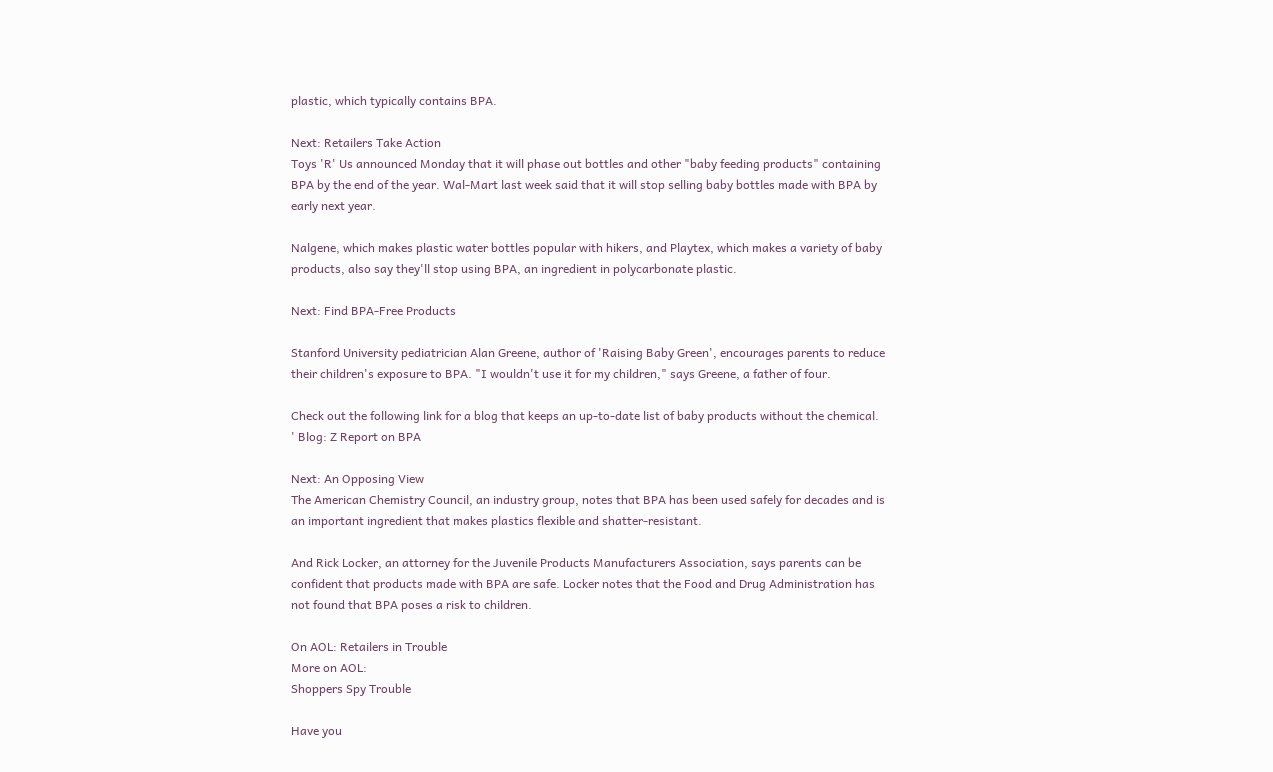plastic, which typically contains BPA.

Next: Retailers Take Action
Toys 'R' Us announced Monday that it will phase out bottles and other "baby feeding products" containing BPA by the end of the year. Wal-Mart last week said that it will stop selling baby bottles made with BPA by early next year.

Nalgene, which makes plastic water bottles popular with hikers, and Playtex, which makes a variety of baby products, also say they'll stop using BPA, an ingredient in polycarbonate plastic.

Next: Find BPA-Free Products

Stanford University pediatrician Alan Greene, author of 'Raising Baby Green', encourages parents to reduce their children's exposure to BPA. "I wouldn't use it for my children," says Greene, a father of four.

Check out the following link for a blog that keeps an up-to-date list of baby products without the chemical.
' Blog: Z Report on BPA

Next: An Opposing View
The American Chemistry Council, an industry group, notes that BPA has been used safely for decades and is an important ingredient that makes plastics flexible and shatter-resistant.

And Rick Locker, an attorney for the Juvenile Products Manufacturers Association, says parents can be confident that products made with BPA are safe. Locker notes that the Food and Drug Administration has not found that BPA poses a risk to children.

On AOL: Retailers in Trouble
More on AOL:
Shoppers Spy Trouble

Have you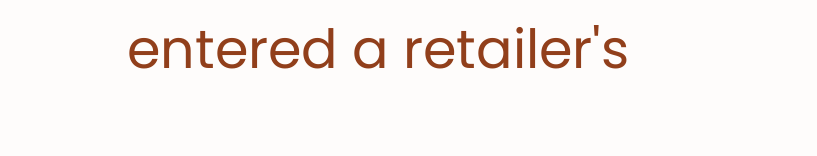entered a retailer's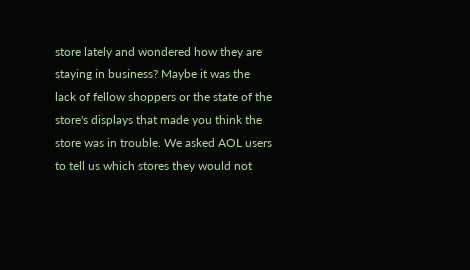store lately and wondered how they are staying in business? Maybe it was the lack of fellow shoppers or the state of the store's displays that made you think the store was in trouble. We asked AOL users to tell us which stores they would not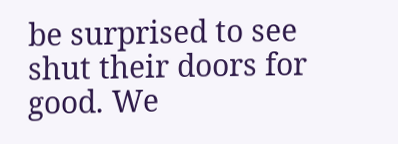be surprised to see shut their doors for good. We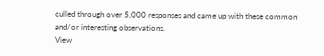culled through over 5,000 responses and came up with these common and/or interesting observations.
View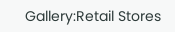Gallery:Retail Stores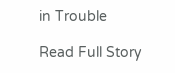in Trouble

Read Full Story